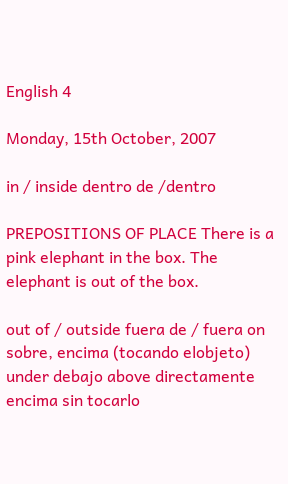English 4

Monday, 15th October, 2007

in / inside dentro de /dentro

PREPOSITIONS OF PLACE There is a pink elephant in the box. The elephant is out of the box.

out of / outside fuera de / fuera on sobre, encima (tocando elobjeto) under debajo above directamente encima sin tocarlo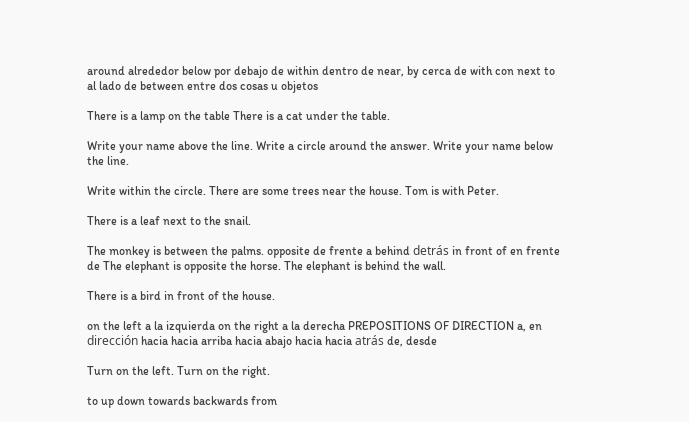around alrededor below por debajo de within dentro de near, by cerca de with con next to al lado de between entre dos cosas u objetos

There is a lamp on the table There is a cat under the table.

Write your name above the line. Write a circle around the answer. Write your name below the line.

Write within the circle. There are some trees near the house. Tom is with Peter.

There is a leaf next to the snail.

The monkey is between the palms. opposite de frente a behind detrás in front of en frente de The elephant is opposite the horse. The elephant is behind the wall.

There is a bird in front of the house.

on the left a la izquierda on the right a la derecha PREPOSITIONS OF DIRECTION a, en dirección hacia hacia arriba hacia abajo hacia hacia atrás de, desde

Turn on the left. Turn on the right.

to up down towards backwards from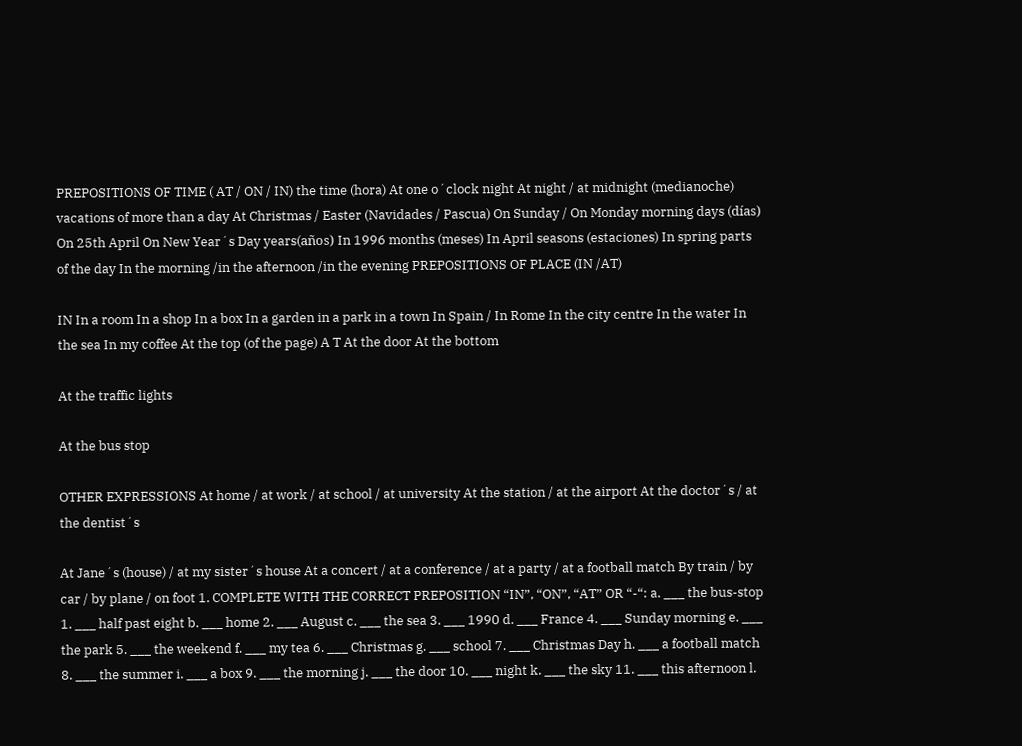PREPOSITIONS OF TIME ( AT / ON / IN) the time (hora) At one o´clock night At night / at midnight (medianoche) vacations of more than a day At Christmas / Easter (Navidades / Pascua) On Sunday / On Monday morning days (días) On 25th April On New Year´s Day years(años) In 1996 months (meses) In April seasons (estaciones) In spring parts of the day In the morning /in the afternoon /in the evening PREPOSITIONS OF PLACE (IN /AT)

IN In a room In a shop In a box In a garden in a park in a town In Spain / In Rome In the city centre In the water In the sea In my coffee At the top (of the page) A T At the door At the bottom

At the traffic lights

At the bus stop

OTHER EXPRESSIONS At home / at work / at school / at university At the station / at the airport At the doctor´s / at the dentist´s

At Jane´s (house) / at my sister´s house At a concert / at a conference / at a party / at a football match By train / by car / by plane / on foot 1. COMPLETE WITH THE CORRECT PREPOSITION “IN”, “ON”, “AT” OR “-“: a. ___ the bus-stop 1. ___ half past eight b. ___ home 2. ___ August c. ___ the sea 3. ___ 1990 d. ___ France 4. ___ Sunday morning e. ___ the park 5. ___ the weekend f. ___ my tea 6. ___ Christmas g. ___ school 7. ___ Christmas Day h. ___ a football match 8. ___ the summer i. ___ a box 9. ___ the morning j. ___ the door 10. ___ night k. ___ the sky 11. ___ this afternoon l.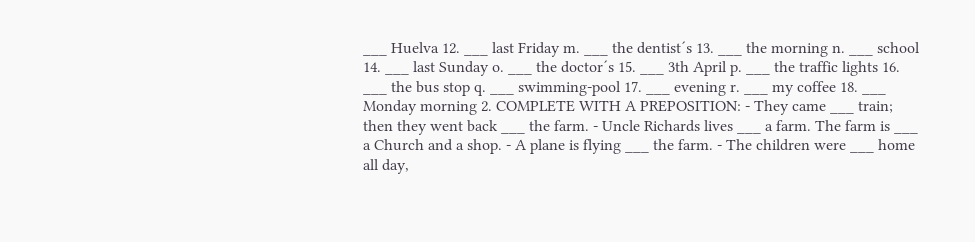___ Huelva 12. ___ last Friday m. ___ the dentist´s 13. ___ the morning n. ___ school 14. ___ last Sunday o. ___ the doctor´s 15. ___ 3th April p. ___ the traffic lights 16. ___ the bus stop q. ___ swimming-pool 17. ___ evening r. ___ my coffee 18. ___ Monday morning 2. COMPLETE WITH A PREPOSITION: - They came ___ train; then they went back ___ the farm. - Uncle Richards lives ___ a farm. The farm is ___ a Church and a shop. - A plane is flying ___ the farm. - The children were ___ home all day,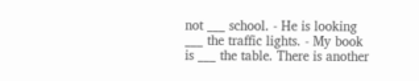not ___ school. - He is looking ___ the traffic lights. - My book is ___ the table. There is another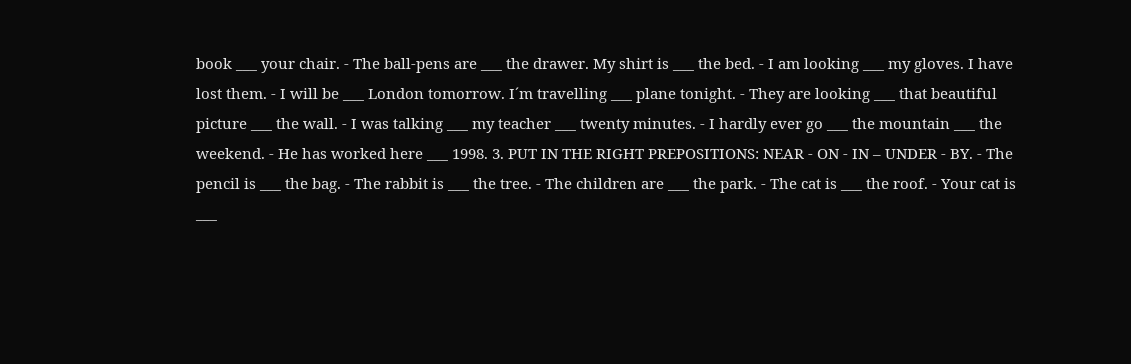book ___ your chair. - The ball-pens are ___ the drawer. My shirt is ___ the bed. - I am looking ___ my gloves. I have lost them. - I will be ___ London tomorrow. I´m travelling ___ plane tonight. - They are looking ___ that beautiful picture ___ the wall. - I was talking ___ my teacher ___ twenty minutes. - I hardly ever go ___ the mountain ___ the weekend. - He has worked here ___ 1998. 3. PUT IN THE RIGHT PREPOSITIONS: NEAR - ON - IN – UNDER - BY. - The pencil is ___ the bag. - The rabbit is ___ the tree. - The children are ___ the park. - The cat is ___ the roof. - Your cat is ___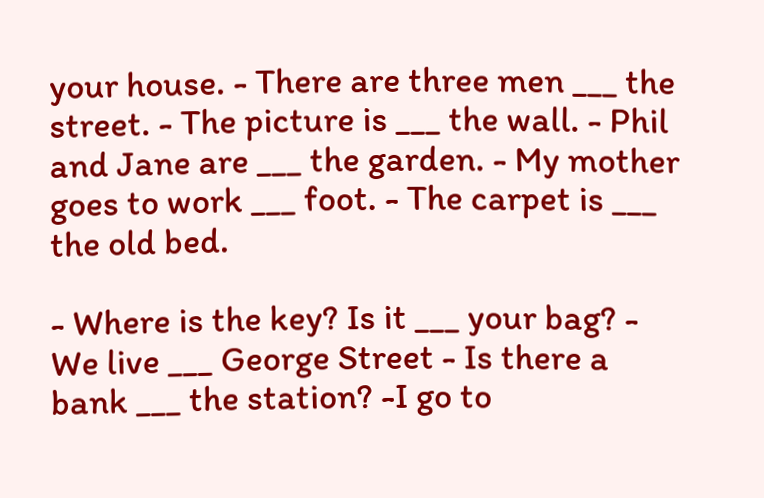your house. - There are three men ___ the street. - The picture is ___ the wall. - Phil and Jane are ___ the garden. - My mother goes to work ___ foot. - The carpet is ___ the old bed.

- Where is the key? Is it ___ your bag? - We live ___ George Street - Is there a bank ___ the station? -I go to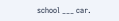school ___ car.